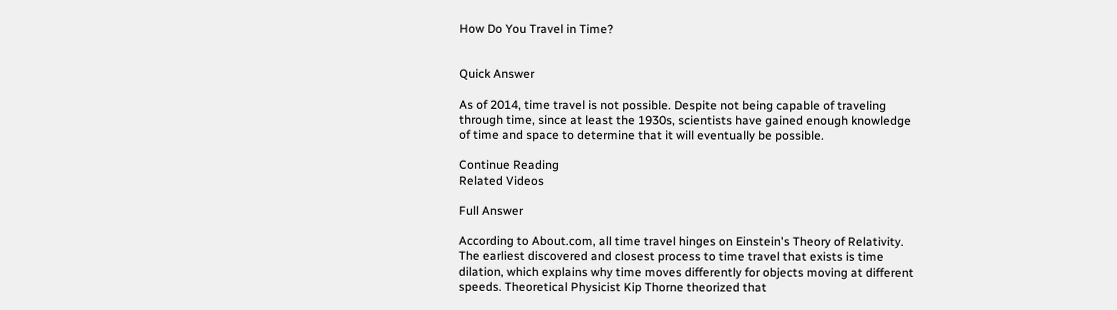How Do You Travel in Time?


Quick Answer

As of 2014, time travel is not possible. Despite not being capable of traveling through time, since at least the 1930s, scientists have gained enough knowledge of time and space to determine that it will eventually be possible.

Continue Reading
Related Videos

Full Answer

According to About.com, all time travel hinges on Einstein's Theory of Relativity. The earliest discovered and closest process to time travel that exists is time dilation, which explains why time moves differently for objects moving at different speeds. Theoretical Physicist Kip Thorne theorized that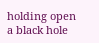holding open a black hole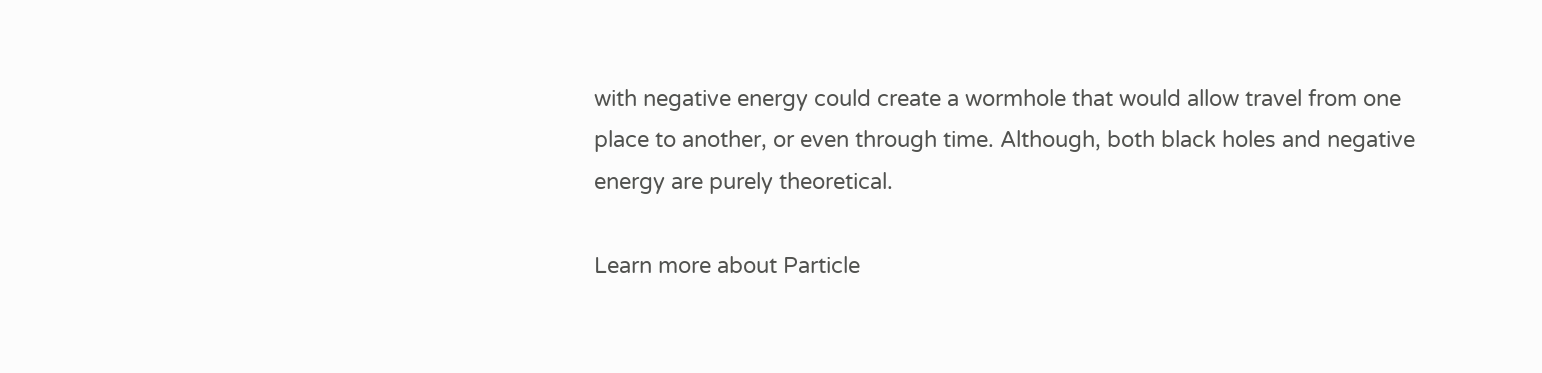with negative energy could create a wormhole that would allow travel from one place to another, or even through time. Although, both black holes and negative energy are purely theoretical.

Learn more about Particle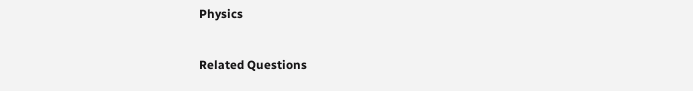Physics

Related Questions